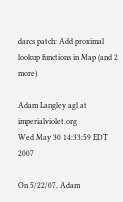darcs patch: Add proximal lookup functions in Map (and 2 more)

Adam Langley agl at imperialviolet.org
Wed May 30 14:33:59 EDT 2007

On 5/22/07, Adam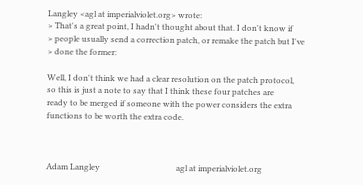Langley <agl at imperialviolet.org> wrote:
> That's a great point, I hadn't thought about that. I don't know if
> people usually send a correction patch, or remake the patch but I've
> done the former:

Well, I don't think we had a clear resolution on the patch protocol,
so this is just a note to say that I think these four patches are
ready to be merged if someone with the power considers the extra
functions to be worth the extra code.



Adam Langley                                      agl at imperialviolet.org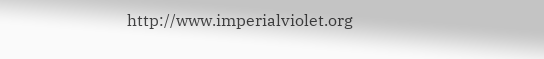http://www.imperialviolet.org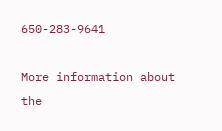650-283-9641

More information about the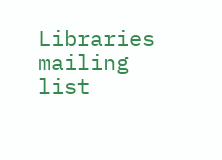Libraries mailing list